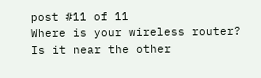post #11 of 11
Where is your wireless router? Is it near the other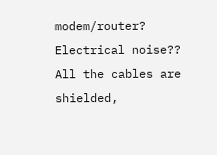modem/router?
Electrical noise?? All the cables are shielded,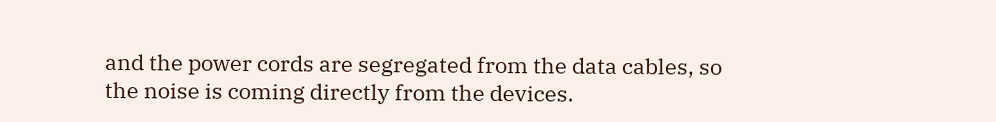and the power cords are segregated from the data cables, so the noise is coming directly from the devices.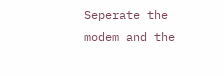Seperate the modem and the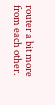router a bit more from each other.